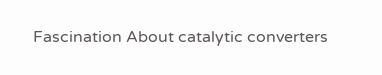Fascination About catalytic converters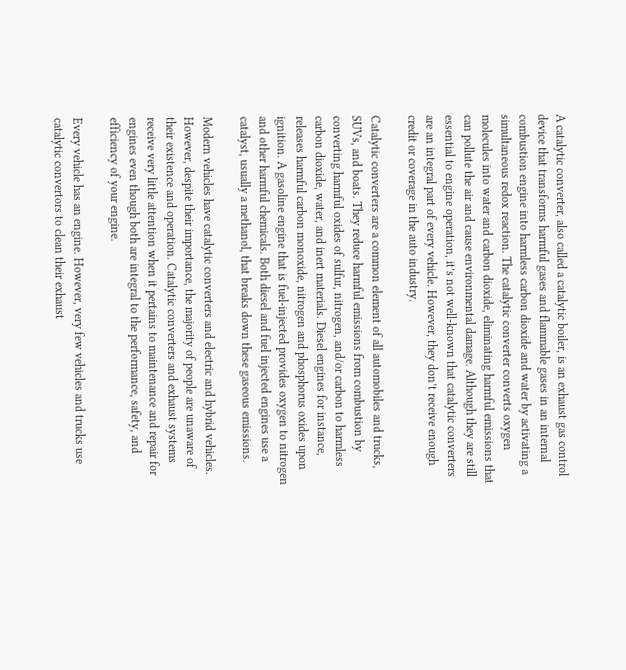A catalytic converter, also called a catalytic boiler, is an exhaust gas control device that transforms harmful gases and flammable gases in an internal combustion engine into harmless carbon dioxide and water by activating a simultaneous redox reaction. The catalytic converter converts oxygen molecules into water and carbon dioxide, eliminating harmful emissions that can pollute the air and cause environmental damage. Although they are still essential to engine operation, it’s not well-known that catalytic converters are an integral part of every vehicle. However, they don’t receive enough credit or coverage in the auto industry.

Catalytic converters are a common element of all automobiles and trucks, SUVs, and boats. They reduce harmful emissions from combustion by converting harmful oxides of sulfur, nitrogen, and/or carbon to harmless carbon dioxide, water, and inert materials. Diesel engines for instance, releases harmful carbon monoxide, nitrogen and phosphorus oxides upon ignition. A gasoline engine that is fuel-injected provides oxygen to nitrogen and other harmful chemicals. Both diesel and fuel injected engines use a catalyst, usually a methanol, that breaks down these gaseous emissions.

Modern vehicles have catalytic converters and electric and hybrid vehicles. However, despite their importance, the majority of people are unaware of their existence and operation. Catalytic converters and exhaust systems receive very little attention when it pertains to maintenance and repair for engines even though both are integral to the performance, safety, and efficiency of your engine.

Every vehicle has an engine. However, very few vehicles and trucks use catalytic convertors to clean their exhaust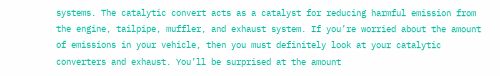systems. The catalytic convert acts as a catalyst for reducing harmful emission from the engine, tailpipe, muffler, and exhaust system. If you’re worried about the amount of emissions in your vehicle, then you must definitely look at your catalytic converters and exhaust. You’ll be surprised at the amount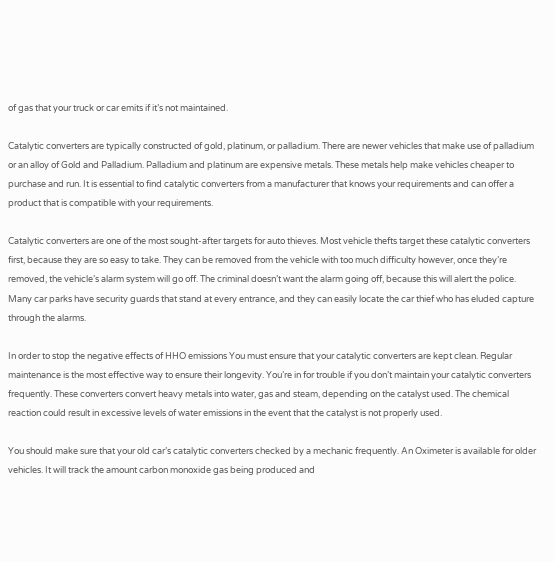of gas that your truck or car emits if it’s not maintained.

Catalytic converters are typically constructed of gold, platinum, or palladium. There are newer vehicles that make use of palladium or an alloy of Gold and Palladium. Palladium and platinum are expensive metals. These metals help make vehicles cheaper to purchase and run. It is essential to find catalytic converters from a manufacturer that knows your requirements and can offer a product that is compatible with your requirements.

Catalytic converters are one of the most sought-after targets for auto thieves. Most vehicle thefts target these catalytic converters first, because they are so easy to take. They can be removed from the vehicle with too much difficulty however, once they’re removed, the vehicle’s alarm system will go off. The criminal doesn’t want the alarm going off, because this will alert the police. Many car parks have security guards that stand at every entrance, and they can easily locate the car thief who has eluded capture through the alarms.

In order to stop the negative effects of HHO emissions You must ensure that your catalytic converters are kept clean. Regular maintenance is the most effective way to ensure their longevity. You’re in for trouble if you don’t maintain your catalytic converters frequently. These converters convert heavy metals into water, gas and steam, depending on the catalyst used. The chemical reaction could result in excessive levels of water emissions in the event that the catalyst is not properly used.

You should make sure that your old car’s catalytic converters checked by a mechanic frequently. An Oximeter is available for older vehicles. It will track the amount carbon monoxide gas being produced and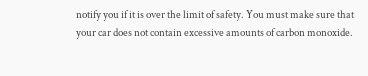notify you if it is over the limit of safety. You must make sure that your car does not contain excessive amounts of carbon monoxide.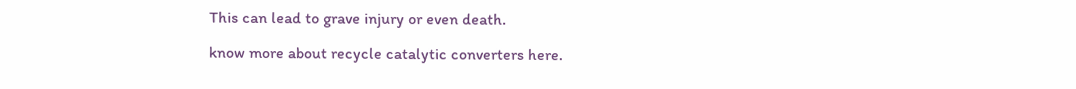This can lead to grave injury or even death.

know more about recycle catalytic converters here.